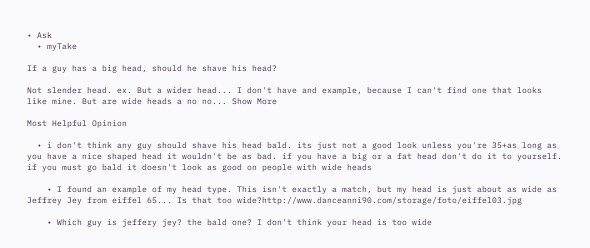• Ask
  • myTake

If a guy has a big head, should he shave his head?

Not slender head. ex. But a wider head... I don't have and example, because I can't find one that looks like mine. But are wide heads a no no... Show More

Most Helpful Opinion

  • i don't think any guy should shave his head bald. its just not a good look unless you're 35+as long as you have a nice shaped head it wouldn't be as bad. if you have a big or a fat head don't do it to yourself. if you must go bald it doesn't look as good on people with wide heads

    • I found an example of my head type. This isn't exactly a match, but my head is just about as wide as Jeffrey Jey from eiffel 65... Is that too wide?http://www.danceanni90.com/storage/foto/eiffel03.jpg

    • Which guy is jeffery jey? the bald one? I don't think your head is too wide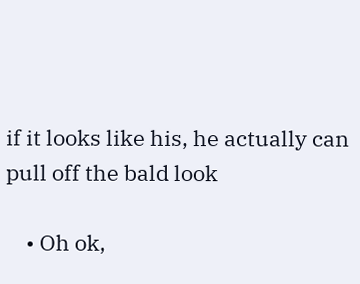if it looks like his, he actually can pull off the bald look

    • Oh ok,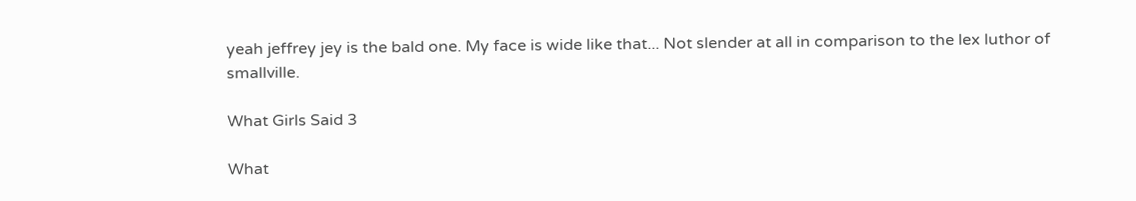yeah jeffrey jey is the bald one. My face is wide like that... Not slender at all in comparison to the lex luthor of smallville.

What Girls Said 3

What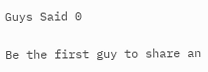Guys Said 0

Be the first guy to share an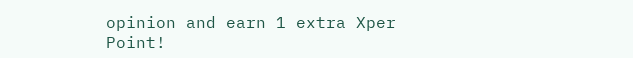opinion and earn 1 extra Xper Point!